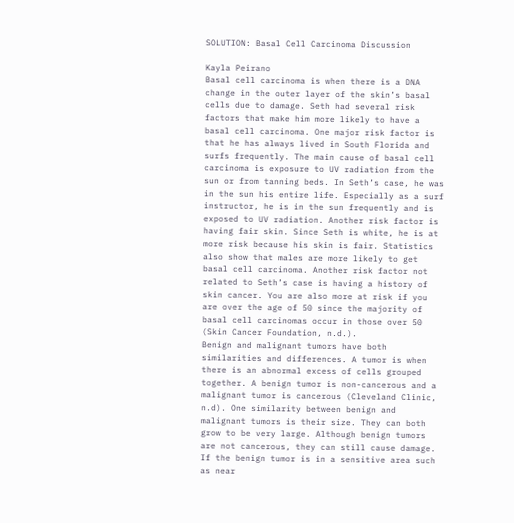SOLUTION: Basal Cell Carcinoma Discussion

Kayla Peirano
Basal cell carcinoma is when there is a DNA change in the outer layer of the skin’s basal cells due to damage. Seth had several risk factors that make him more likely to have a basal cell carcinoma. One major risk factor is that he has always lived in South Florida and surfs frequently. The main cause of basal cell carcinoma is exposure to UV radiation from the sun or from tanning beds. In Seth’s case, he was in the sun his entire life. Especially as a surf instructor, he is in the sun frequently and is exposed to UV radiation. Another risk factor is having fair skin. Since Seth is white, he is at more risk because his skin is fair. Statistics also show that males are more likely to get basal cell carcinoma. Another risk factor not related to Seth’s case is having a history of skin cancer. You are also more at risk if you are over the age of 50 since the majority of basal cell carcinomas occur in those over 50 (Skin Cancer Foundation, n.d.).
Benign and malignant tumors have both similarities and differences. A tumor is when there is an abnormal excess of cells grouped together. A benign tumor is non-cancerous and a malignant tumor is cancerous (Cleveland Clinic, n.d). One similarity between benign and malignant tumors is their size. They can both grow to be very large. Although benign tumors are not cancerous, they can still cause damage. If the benign tumor is in a sensitive area such as near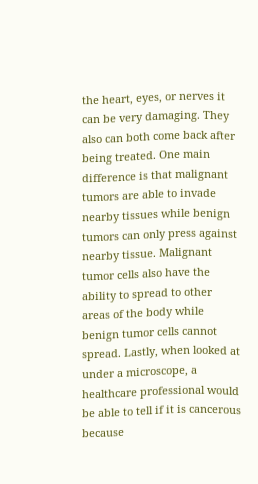the heart, eyes, or nerves it can be very damaging. They also can both come back after being treated. One main difference is that malignant tumors are able to invade nearby tissues while benign tumors can only press against nearby tissue. Malignant tumor cells also have the ability to spread to other areas of the body while benign tumor cells cannot spread. Lastly, when looked at under a microscope, a healthcare professional would be able to tell if it is cancerous because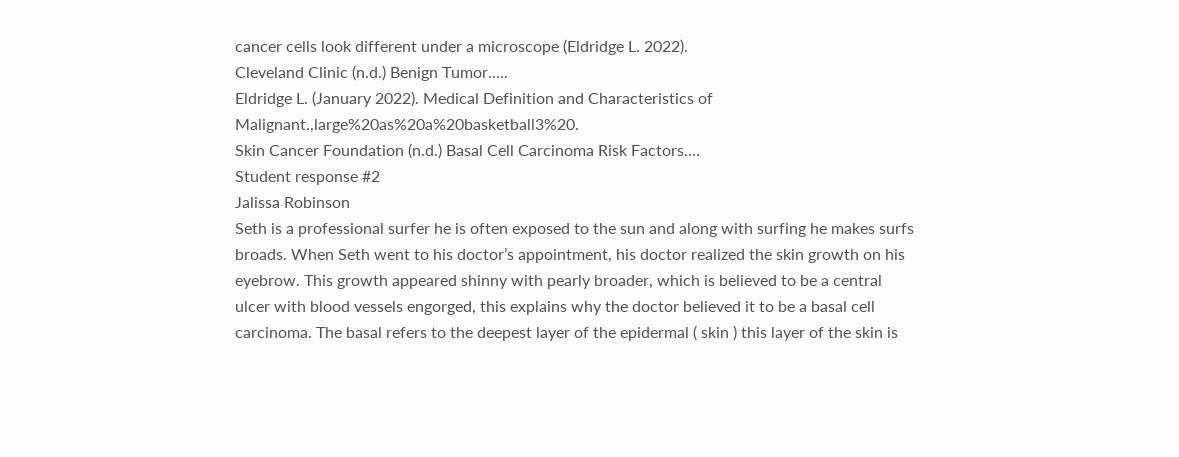cancer cells look different under a microscope (Eldridge L. 2022).
Cleveland Clinic (n.d.) Benign Tumor.….
Eldridge L. (January 2022). Medical Definition and Characteristics of Malignant.,large%20as%20a%20basketball3%20.
Skin Cancer Foundation (n.d.) Basal Cell Carcinoma Risk Factors.…
Student response #2
Jalissa Robinson
Seth is a professional surfer he is often exposed to the sun and along with surfing he makes surfs broads. When Seth went to his doctor’s appointment, his doctor realized the skin growth on his eyebrow. This growth appeared shinny with pearly broader, which is believed to be a central ulcer with blood vessels engorged, this explains why the doctor believed it to be a basal cell carcinoma. The basal refers to the deepest layer of the epidermal ( skin ) this layer of the skin is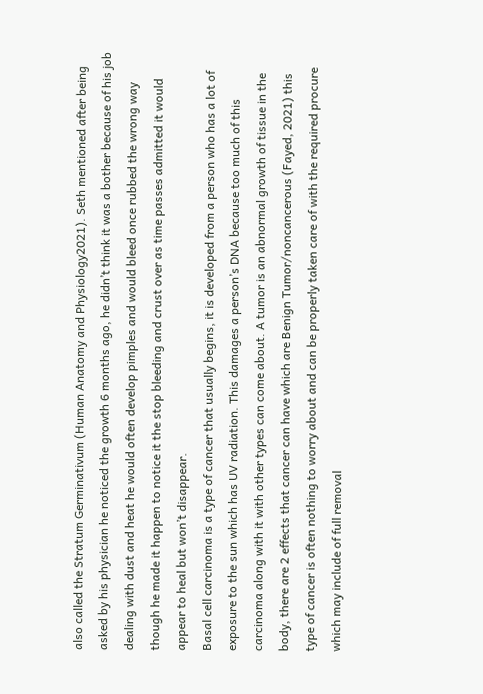also called the Stratum Germinativum (Human Anatomy and Physiology2021). Seth mentioned after being asked by his physician he noticed the growth 6 months ago, he didn’t think it was a bother because of his job dealing with dust and heat he would often develop pimples and would bleed once rubbed the wrong way though he made it happen to notice it the stop bleeding and crust over as time passes admitted it would appear to heal but won’t disappear.
Basal cell carcinoma is a type of cancer that usually begins, it is developed from a person who has a lot of exposure to the sun which has UV radiation. This damages a person’s DNA because too much of this carcinoma along with it with other types can come about. A tumor is an abnormal growth of tissue in the body, there are 2 effects that cancer can have which are Benign Tumor/noncancerous (Fayed, 2021) this type of cancer is often nothing to worry about and can be properly taken care of with the required procure which may include of full removal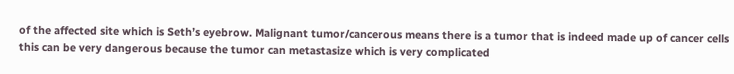of the affected site which is Seth’s eyebrow. Malignant tumor/cancerous means there is a tumor that is indeed made up of cancer cells this can be very dangerous because the tumor can metastasize which is very complicated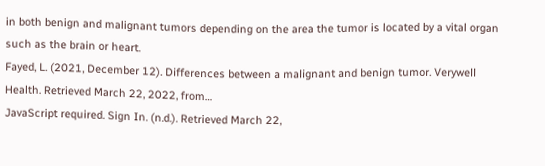in both benign and malignant tumors depending on the area the tumor is located by a vital organ such as the brain or heart.
Fayed, L. (2021, December 12). Differences between a malignant and benign tumor. Verywell Health. Retrieved March 22, 2022, from…
JavaScript required. Sign In. (n.d.). Retrieved March 22,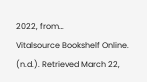2022, from…
Vitalsource Bookshelf Online. (n.d.). Retrieved March 22,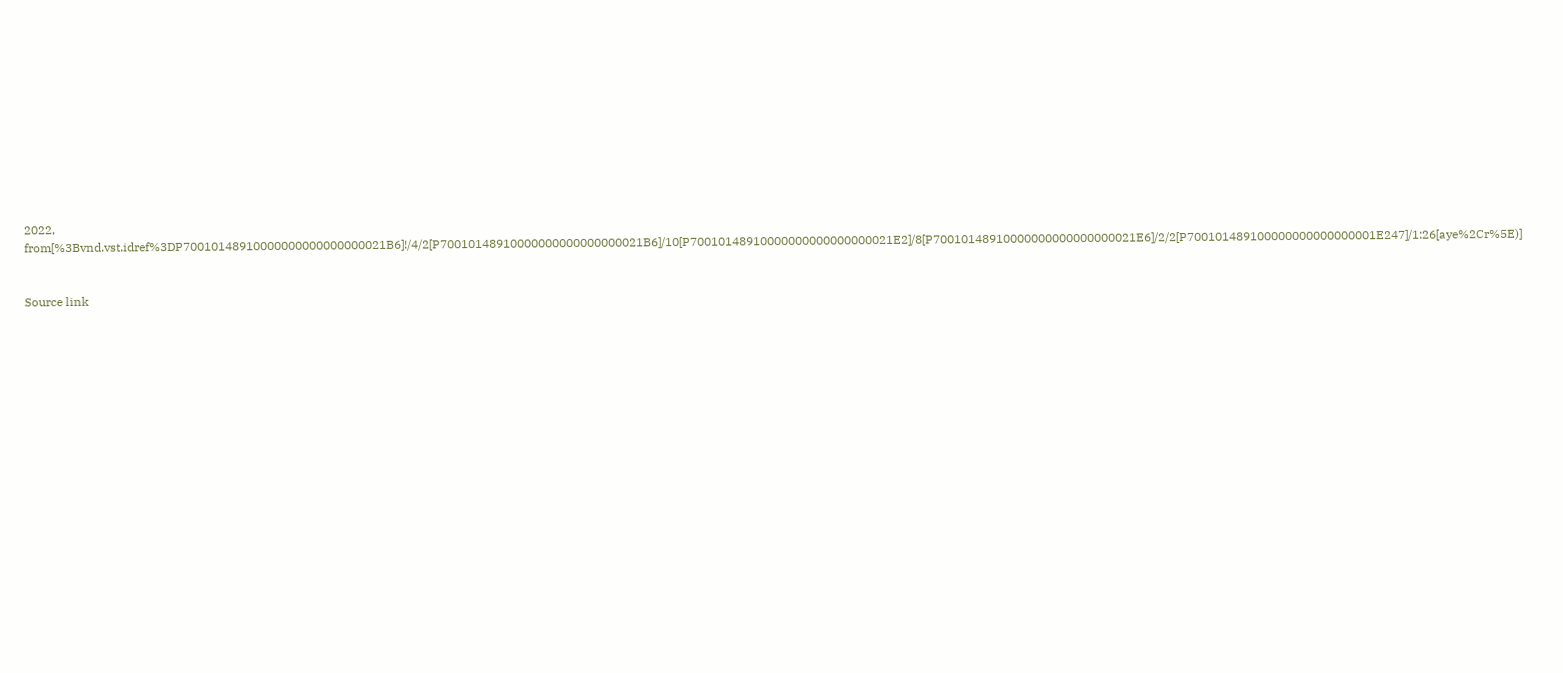2022, from[%3Bvnd.vst.idref%3DP70010148910000000000000000021B6]!/4/2[P70010148910000000000000000021B6]/10[P70010148910000000000000000021E2]/8[P70010148910000000000000000021E6]/2/2[P700101489100000000000000001E247]/1:26[aye%2Cr%5E)]


Source link